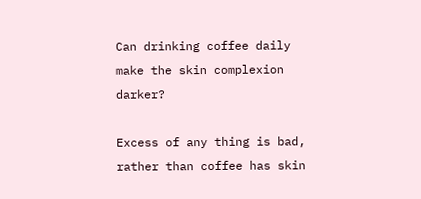Can drinking coffee daily make the skin complexion darker?

Excess of any thing is bad, rather than coffee has skin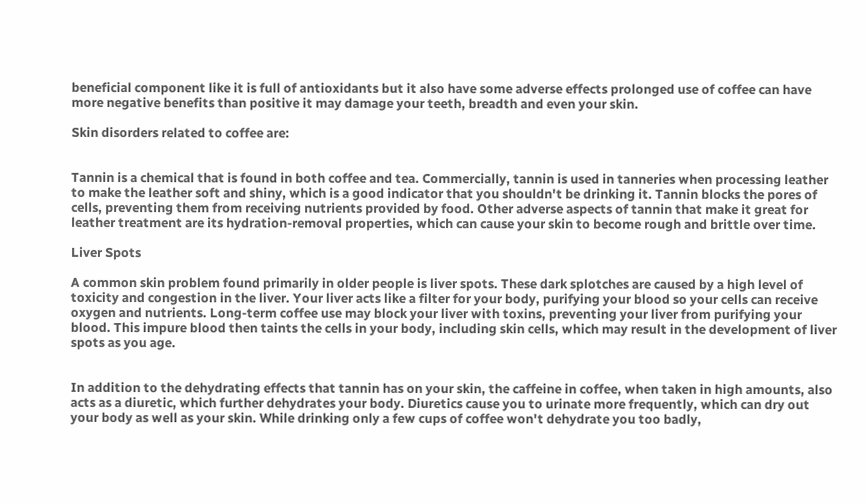beneficial component like it is full of antioxidants but it also have some adverse effects prolonged use of coffee can have more negative benefits than positive it may damage your teeth, breadth and even your skin.

Skin disorders related to coffee are:


Tannin is a chemical that is found in both coffee and tea. Commercially, tannin is used in tanneries when processing leather to make the leather soft and shiny, which is a good indicator that you shouldn't be drinking it. Tannin blocks the pores of cells, preventing them from receiving nutrients provided by food. Other adverse aspects of tannin that make it great for leather treatment are its hydration-removal properties, which can cause your skin to become rough and brittle over time.

Liver Spots

A common skin problem found primarily in older people is liver spots. These dark splotches are caused by a high level of toxicity and congestion in the liver. Your liver acts like a filter for your body, purifying your blood so your cells can receive oxygen and nutrients. Long-term coffee use may block your liver with toxins, preventing your liver from purifying your blood. This impure blood then taints the cells in your body, including skin cells, which may result in the development of liver spots as you age.


In addition to the dehydrating effects that tannin has on your skin, the caffeine in coffee, when taken in high amounts, also acts as a diuretic, which further dehydrates your body. Diuretics cause you to urinate more frequently, which can dry out your body as well as your skin. While drinking only a few cups of coffee won't dehydrate you too badly,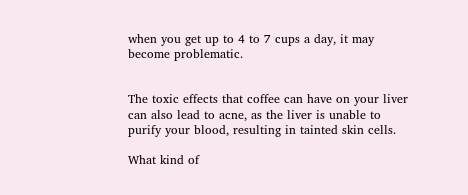when you get up to 4 to 7 cups a day, it may become problematic.


The toxic effects that coffee can have on your liver can also lead to acne, as the liver is unable to purify your blood, resulting in tainted skin cells.

What kind of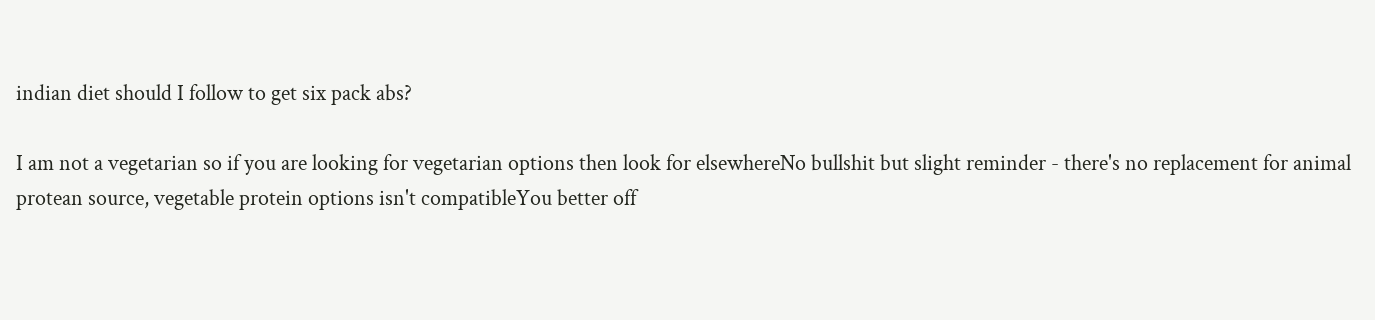indian diet should I follow to get six pack abs?

I am not a vegetarian so if you are looking for vegetarian options then look for elsewhereNo bullshit but slight reminder - there's no replacement for animal protean source, vegetable protein options isn't compatibleYou better off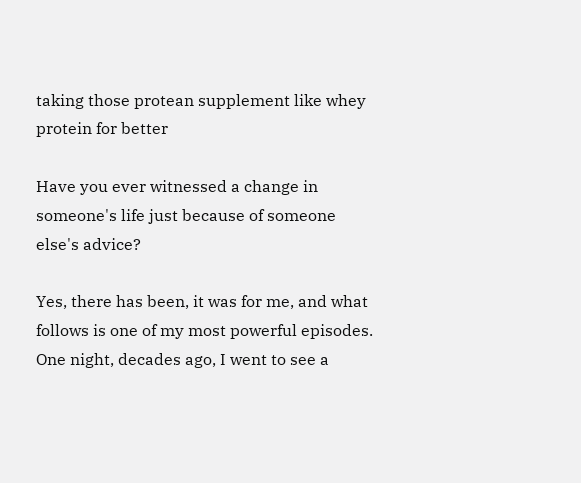taking those protean supplement like whey protein for better

Have you ever witnessed a change in someone's life just because of someone else's advice?

Yes, there has been, it was for me, and what follows is one of my most powerful episodes. One night, decades ago, I went to see a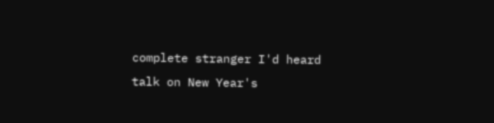complete stranger I'd heard talk on New Year's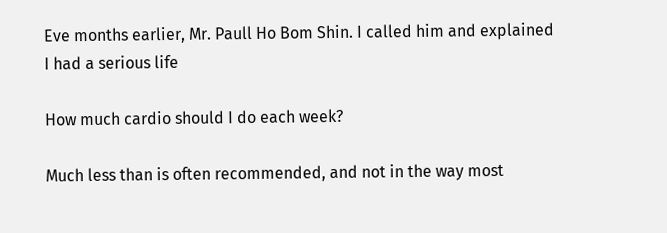Eve months earlier, Mr. Paull Ho Bom Shin. I called him and explained I had a serious life

How much cardio should I do each week?

Much less than is often recommended, and not in the way most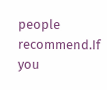people recommend.If you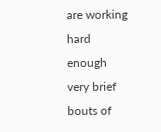are working hard enough very brief bouts of